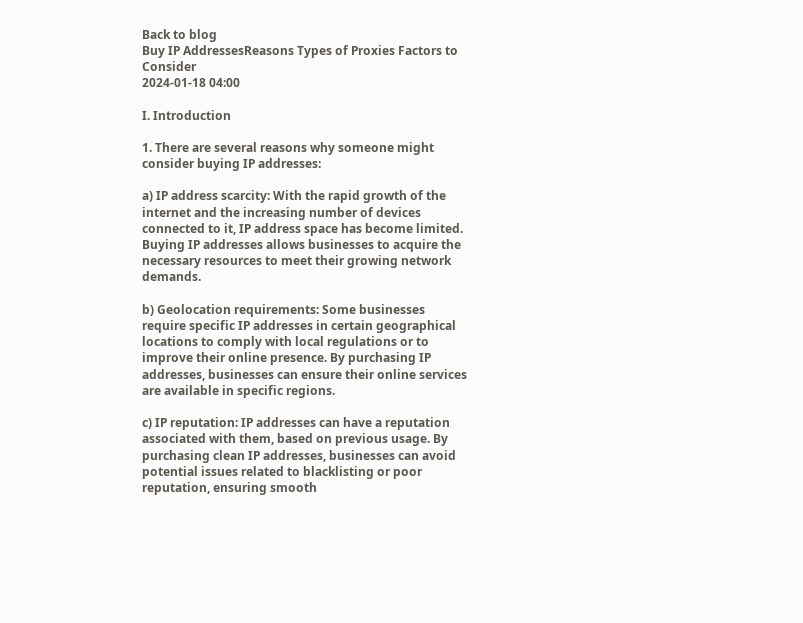Back to blog
Buy IP AddressesReasons Types of Proxies Factors to Consider
2024-01-18 04:00

I. Introduction

1. There are several reasons why someone might consider buying IP addresses:

a) IP address scarcity: With the rapid growth of the internet and the increasing number of devices connected to it, IP address space has become limited. Buying IP addresses allows businesses to acquire the necessary resources to meet their growing network demands.

b) Geolocation requirements: Some businesses require specific IP addresses in certain geographical locations to comply with local regulations or to improve their online presence. By purchasing IP addresses, businesses can ensure their online services are available in specific regions.

c) IP reputation: IP addresses can have a reputation associated with them, based on previous usage. By purchasing clean IP addresses, businesses can avoid potential issues related to blacklisting or poor reputation, ensuring smooth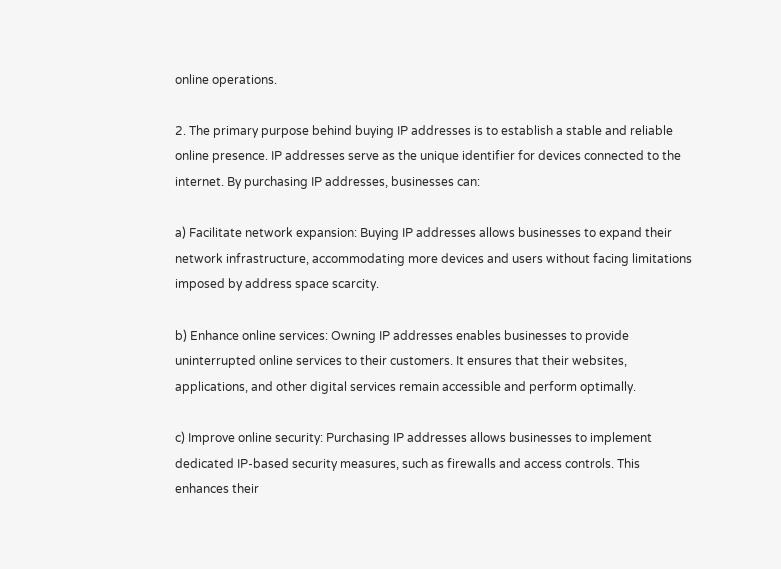online operations.

2. The primary purpose behind buying IP addresses is to establish a stable and reliable online presence. IP addresses serve as the unique identifier for devices connected to the internet. By purchasing IP addresses, businesses can:

a) Facilitate network expansion: Buying IP addresses allows businesses to expand their network infrastructure, accommodating more devices and users without facing limitations imposed by address space scarcity.

b) Enhance online services: Owning IP addresses enables businesses to provide uninterrupted online services to their customers. It ensures that their websites, applications, and other digital services remain accessible and perform optimally.

c) Improve online security: Purchasing IP addresses allows businesses to implement dedicated IP-based security measures, such as firewalls and access controls. This enhances their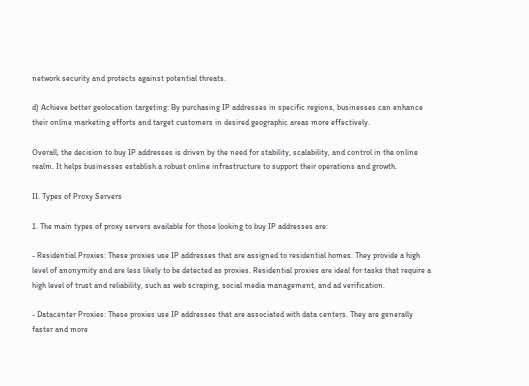network security and protects against potential threats.

d) Achieve better geolocation targeting: By purchasing IP addresses in specific regions, businesses can enhance their online marketing efforts and target customers in desired geographic areas more effectively.

Overall, the decision to buy IP addresses is driven by the need for stability, scalability, and control in the online realm. It helps businesses establish a robust online infrastructure to support their operations and growth.

II. Types of Proxy Servers

1. The main types of proxy servers available for those looking to buy IP addresses are:

- Residential Proxies: These proxies use IP addresses that are assigned to residential homes. They provide a high level of anonymity and are less likely to be detected as proxies. Residential proxies are ideal for tasks that require a high level of trust and reliability, such as web scraping, social media management, and ad verification.

- Datacenter Proxies: These proxies use IP addresses that are associated with data centers. They are generally faster and more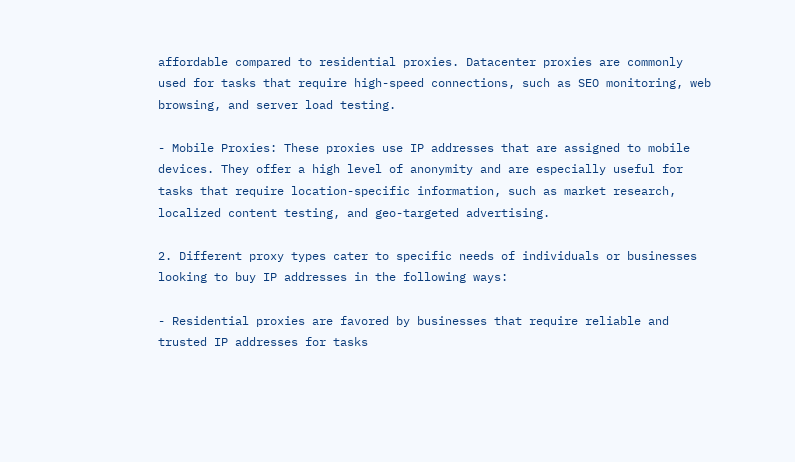affordable compared to residential proxies. Datacenter proxies are commonly used for tasks that require high-speed connections, such as SEO monitoring, web browsing, and server load testing.

- Mobile Proxies: These proxies use IP addresses that are assigned to mobile devices. They offer a high level of anonymity and are especially useful for tasks that require location-specific information, such as market research, localized content testing, and geo-targeted advertising.

2. Different proxy types cater to specific needs of individuals or businesses looking to buy IP addresses in the following ways:

- Residential proxies are favored by businesses that require reliable and trusted IP addresses for tasks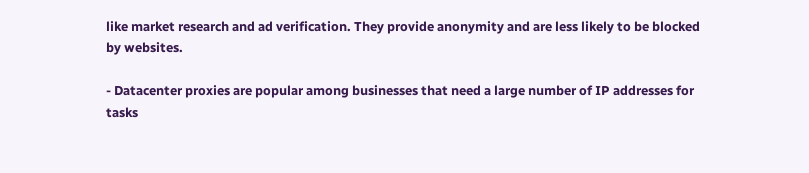like market research and ad verification. They provide anonymity and are less likely to be blocked by websites.

- Datacenter proxies are popular among businesses that need a large number of IP addresses for tasks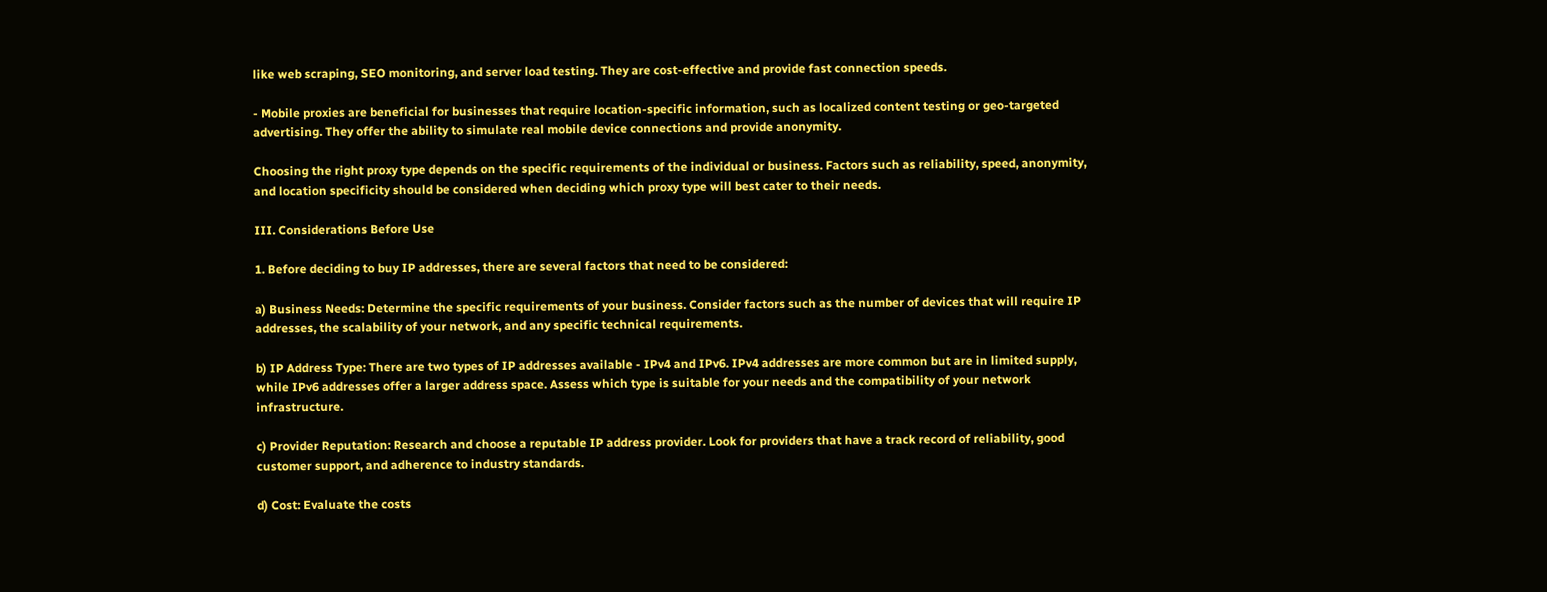like web scraping, SEO monitoring, and server load testing. They are cost-effective and provide fast connection speeds.

- Mobile proxies are beneficial for businesses that require location-specific information, such as localized content testing or geo-targeted advertising. They offer the ability to simulate real mobile device connections and provide anonymity.

Choosing the right proxy type depends on the specific requirements of the individual or business. Factors such as reliability, speed, anonymity, and location specificity should be considered when deciding which proxy type will best cater to their needs.

III. Considerations Before Use

1. Before deciding to buy IP addresses, there are several factors that need to be considered:

a) Business Needs: Determine the specific requirements of your business. Consider factors such as the number of devices that will require IP addresses, the scalability of your network, and any specific technical requirements.

b) IP Address Type: There are two types of IP addresses available - IPv4 and IPv6. IPv4 addresses are more common but are in limited supply, while IPv6 addresses offer a larger address space. Assess which type is suitable for your needs and the compatibility of your network infrastructure.

c) Provider Reputation: Research and choose a reputable IP address provider. Look for providers that have a track record of reliability, good customer support, and adherence to industry standards.

d) Cost: Evaluate the costs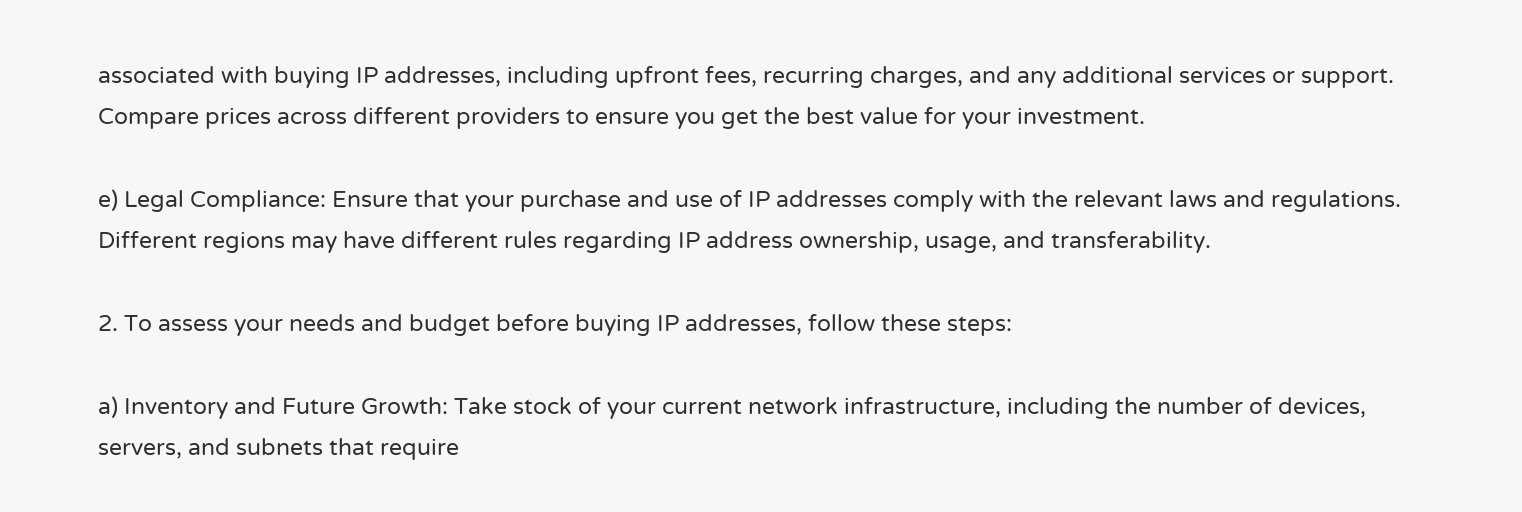associated with buying IP addresses, including upfront fees, recurring charges, and any additional services or support. Compare prices across different providers to ensure you get the best value for your investment.

e) Legal Compliance: Ensure that your purchase and use of IP addresses comply with the relevant laws and regulations. Different regions may have different rules regarding IP address ownership, usage, and transferability.

2. To assess your needs and budget before buying IP addresses, follow these steps:

a) Inventory and Future Growth: Take stock of your current network infrastructure, including the number of devices, servers, and subnets that require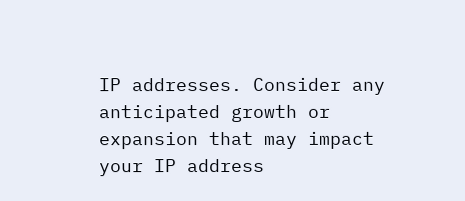IP addresses. Consider any anticipated growth or expansion that may impact your IP address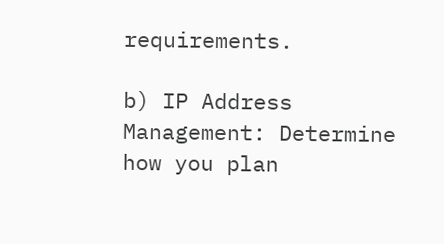requirements.

b) IP Address Management: Determine how you plan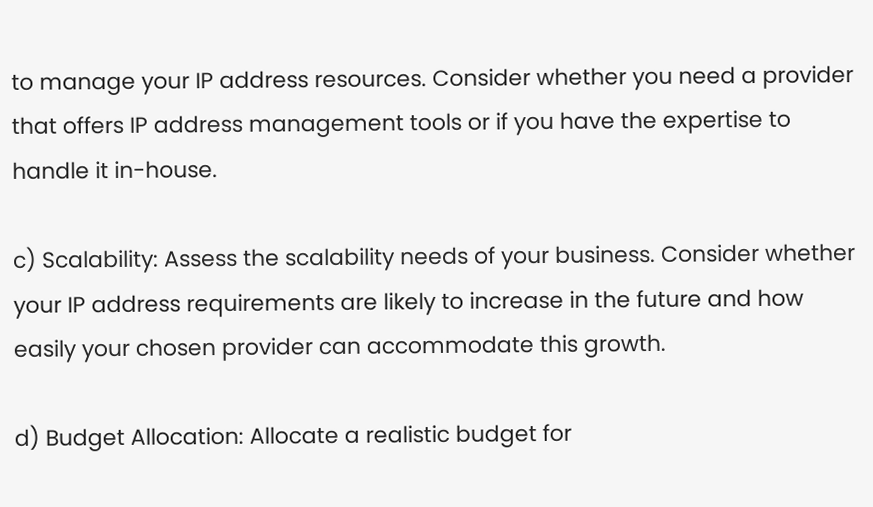to manage your IP address resources. Consider whether you need a provider that offers IP address management tools or if you have the expertise to handle it in-house.

c) Scalability: Assess the scalability needs of your business. Consider whether your IP address requirements are likely to increase in the future and how easily your chosen provider can accommodate this growth.

d) Budget Allocation: Allocate a realistic budget for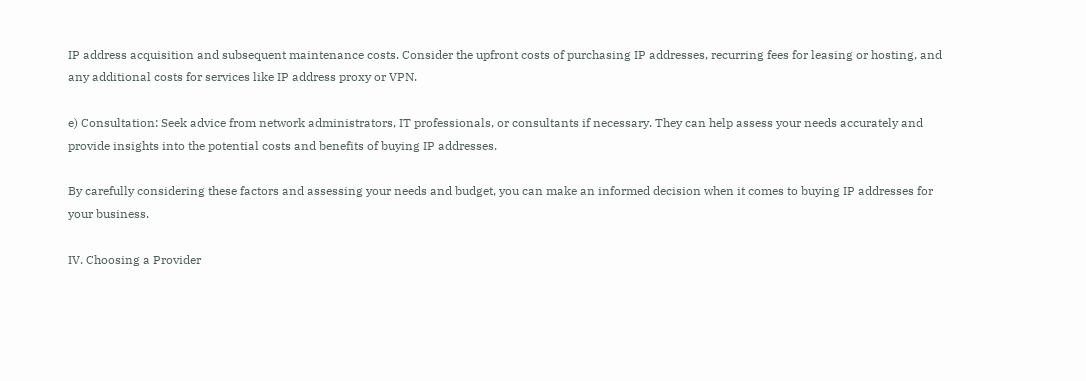IP address acquisition and subsequent maintenance costs. Consider the upfront costs of purchasing IP addresses, recurring fees for leasing or hosting, and any additional costs for services like IP address proxy or VPN.

e) Consultation: Seek advice from network administrators, IT professionals, or consultants if necessary. They can help assess your needs accurately and provide insights into the potential costs and benefits of buying IP addresses.

By carefully considering these factors and assessing your needs and budget, you can make an informed decision when it comes to buying IP addresses for your business.

IV. Choosing a Provider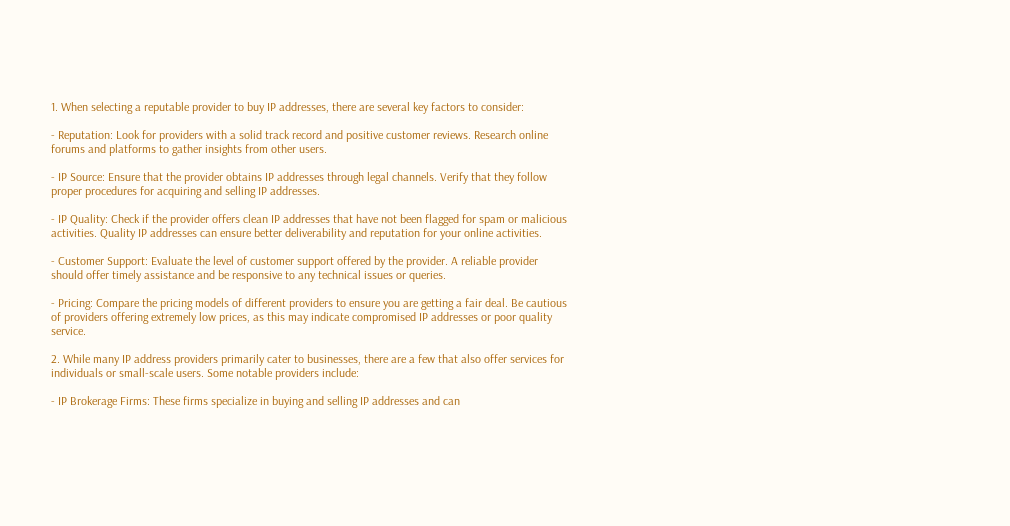1. When selecting a reputable provider to buy IP addresses, there are several key factors to consider:

- Reputation: Look for providers with a solid track record and positive customer reviews. Research online forums and platforms to gather insights from other users.

- IP Source: Ensure that the provider obtains IP addresses through legal channels. Verify that they follow proper procedures for acquiring and selling IP addresses.

- IP Quality: Check if the provider offers clean IP addresses that have not been flagged for spam or malicious activities. Quality IP addresses can ensure better deliverability and reputation for your online activities.

- Customer Support: Evaluate the level of customer support offered by the provider. A reliable provider should offer timely assistance and be responsive to any technical issues or queries.

- Pricing: Compare the pricing models of different providers to ensure you are getting a fair deal. Be cautious of providers offering extremely low prices, as this may indicate compromised IP addresses or poor quality service.

2. While many IP address providers primarily cater to businesses, there are a few that also offer services for individuals or small-scale users. Some notable providers include:

- IP Brokerage Firms: These firms specialize in buying and selling IP addresses and can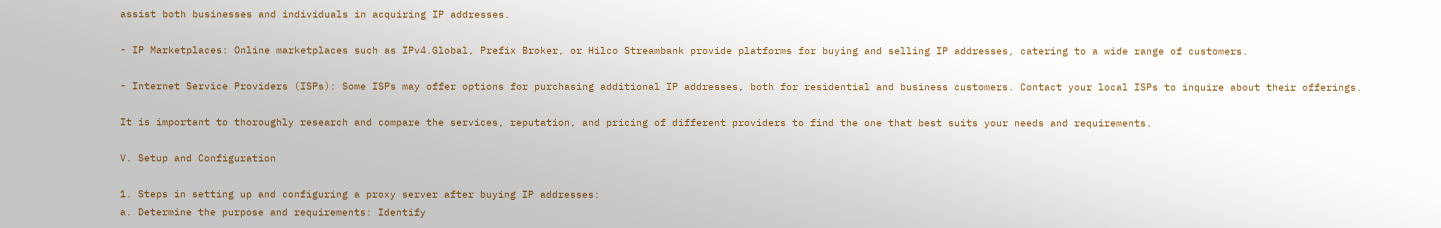assist both businesses and individuals in acquiring IP addresses.

- IP Marketplaces: Online marketplaces such as IPv4.Global, Prefix Broker, or Hilco Streambank provide platforms for buying and selling IP addresses, catering to a wide range of customers.

- Internet Service Providers (ISPs): Some ISPs may offer options for purchasing additional IP addresses, both for residential and business customers. Contact your local ISPs to inquire about their offerings.

It is important to thoroughly research and compare the services, reputation, and pricing of different providers to find the one that best suits your needs and requirements.

V. Setup and Configuration

1. Steps in setting up and configuring a proxy server after buying IP addresses:
a. Determine the purpose and requirements: Identify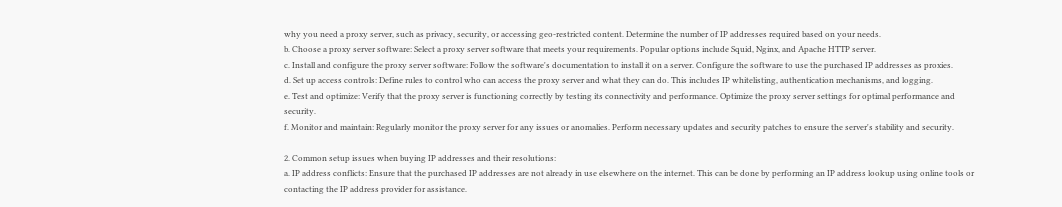why you need a proxy server, such as privacy, security, or accessing geo-restricted content. Determine the number of IP addresses required based on your needs.
b. Choose a proxy server software: Select a proxy server software that meets your requirements. Popular options include Squid, Nginx, and Apache HTTP server.
c. Install and configure the proxy server software: Follow the software's documentation to install it on a server. Configure the software to use the purchased IP addresses as proxies.
d. Set up access controls: Define rules to control who can access the proxy server and what they can do. This includes IP whitelisting, authentication mechanisms, and logging.
e. Test and optimize: Verify that the proxy server is functioning correctly by testing its connectivity and performance. Optimize the proxy server settings for optimal performance and security.
f. Monitor and maintain: Regularly monitor the proxy server for any issues or anomalies. Perform necessary updates and security patches to ensure the server's stability and security.

2. Common setup issues when buying IP addresses and their resolutions:
a. IP address conflicts: Ensure that the purchased IP addresses are not already in use elsewhere on the internet. This can be done by performing an IP address lookup using online tools or contacting the IP address provider for assistance.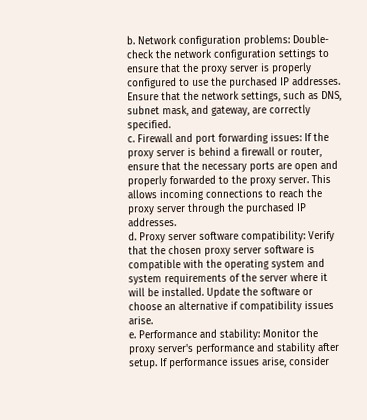b. Network configuration problems: Double-check the network configuration settings to ensure that the proxy server is properly configured to use the purchased IP addresses. Ensure that the network settings, such as DNS, subnet mask, and gateway, are correctly specified.
c. Firewall and port forwarding issues: If the proxy server is behind a firewall or router, ensure that the necessary ports are open and properly forwarded to the proxy server. This allows incoming connections to reach the proxy server through the purchased IP addresses.
d. Proxy server software compatibility: Verify that the chosen proxy server software is compatible with the operating system and system requirements of the server where it will be installed. Update the software or choose an alternative if compatibility issues arise.
e. Performance and stability: Monitor the proxy server's performance and stability after setup. If performance issues arise, consider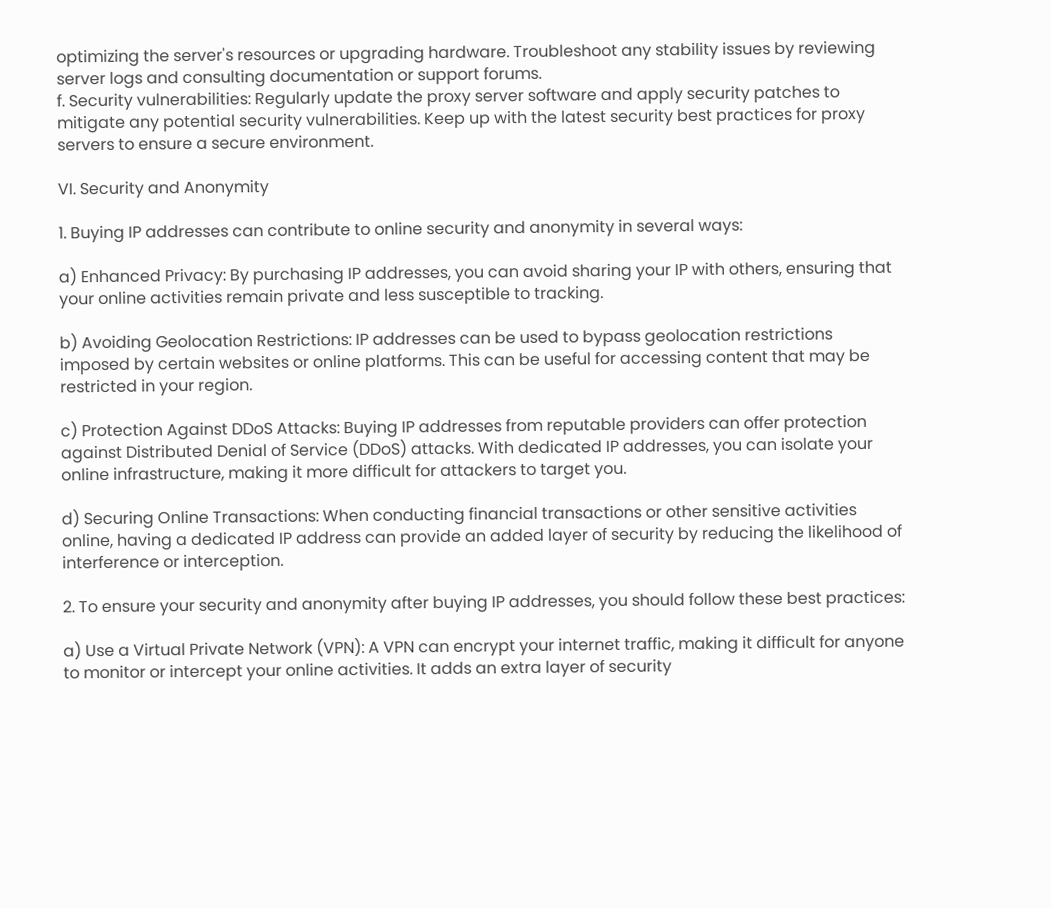optimizing the server's resources or upgrading hardware. Troubleshoot any stability issues by reviewing server logs and consulting documentation or support forums.
f. Security vulnerabilities: Regularly update the proxy server software and apply security patches to mitigate any potential security vulnerabilities. Keep up with the latest security best practices for proxy servers to ensure a secure environment.

VI. Security and Anonymity

1. Buying IP addresses can contribute to online security and anonymity in several ways:

a) Enhanced Privacy: By purchasing IP addresses, you can avoid sharing your IP with others, ensuring that your online activities remain private and less susceptible to tracking.

b) Avoiding Geolocation Restrictions: IP addresses can be used to bypass geolocation restrictions imposed by certain websites or online platforms. This can be useful for accessing content that may be restricted in your region.

c) Protection Against DDoS Attacks: Buying IP addresses from reputable providers can offer protection against Distributed Denial of Service (DDoS) attacks. With dedicated IP addresses, you can isolate your online infrastructure, making it more difficult for attackers to target you.

d) Securing Online Transactions: When conducting financial transactions or other sensitive activities online, having a dedicated IP address can provide an added layer of security by reducing the likelihood of interference or interception.

2. To ensure your security and anonymity after buying IP addresses, you should follow these best practices:

a) Use a Virtual Private Network (VPN): A VPN can encrypt your internet traffic, making it difficult for anyone to monitor or intercept your online activities. It adds an extra layer of security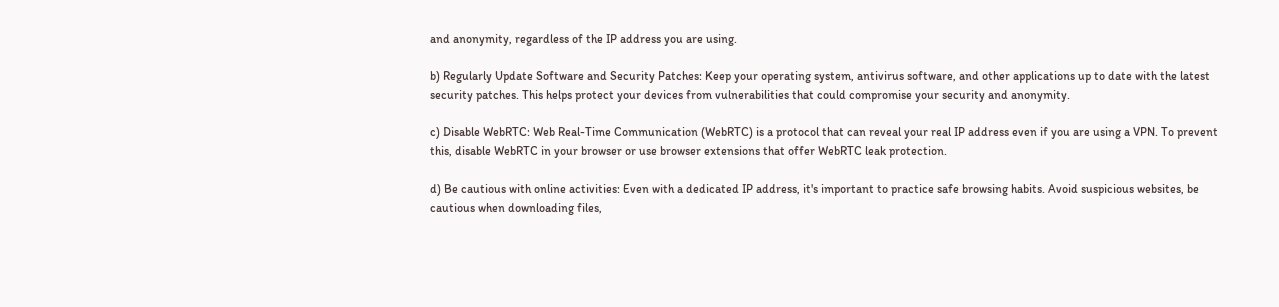and anonymity, regardless of the IP address you are using.

b) Regularly Update Software and Security Patches: Keep your operating system, antivirus software, and other applications up to date with the latest security patches. This helps protect your devices from vulnerabilities that could compromise your security and anonymity.

c) Disable WebRTC: Web Real-Time Communication (WebRTC) is a protocol that can reveal your real IP address even if you are using a VPN. To prevent this, disable WebRTC in your browser or use browser extensions that offer WebRTC leak protection.

d) Be cautious with online activities: Even with a dedicated IP address, it's important to practice safe browsing habits. Avoid suspicious websites, be cautious when downloading files,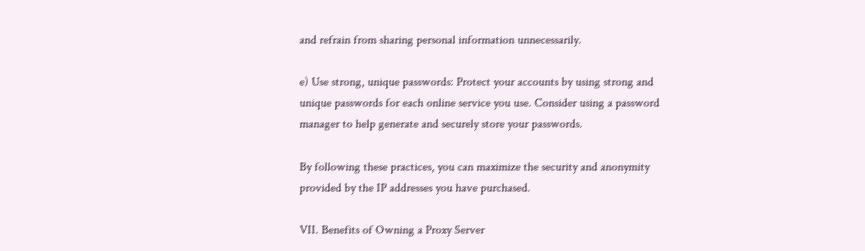and refrain from sharing personal information unnecessarily.

e) Use strong, unique passwords: Protect your accounts by using strong and unique passwords for each online service you use. Consider using a password manager to help generate and securely store your passwords.

By following these practices, you can maximize the security and anonymity provided by the IP addresses you have purchased.

VII. Benefits of Owning a Proxy Server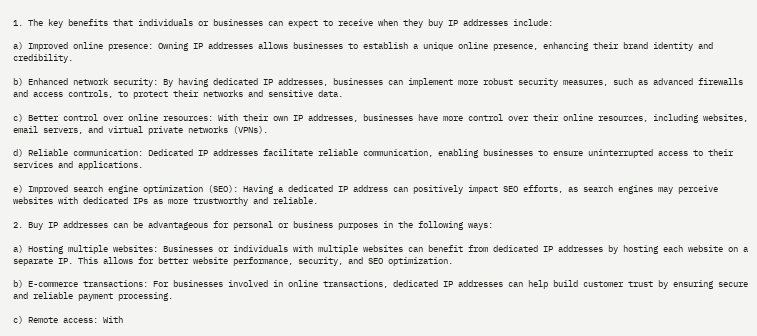1. The key benefits that individuals or businesses can expect to receive when they buy IP addresses include:

a) Improved online presence: Owning IP addresses allows businesses to establish a unique online presence, enhancing their brand identity and credibility.

b) Enhanced network security: By having dedicated IP addresses, businesses can implement more robust security measures, such as advanced firewalls and access controls, to protect their networks and sensitive data.

c) Better control over online resources: With their own IP addresses, businesses have more control over their online resources, including websites, email servers, and virtual private networks (VPNs).

d) Reliable communication: Dedicated IP addresses facilitate reliable communication, enabling businesses to ensure uninterrupted access to their services and applications.

e) Improved search engine optimization (SEO): Having a dedicated IP address can positively impact SEO efforts, as search engines may perceive websites with dedicated IPs as more trustworthy and reliable.

2. Buy IP addresses can be advantageous for personal or business purposes in the following ways:

a) Hosting multiple websites: Businesses or individuals with multiple websites can benefit from dedicated IP addresses by hosting each website on a separate IP. This allows for better website performance, security, and SEO optimization.

b) E-commerce transactions: For businesses involved in online transactions, dedicated IP addresses can help build customer trust by ensuring secure and reliable payment processing.

c) Remote access: With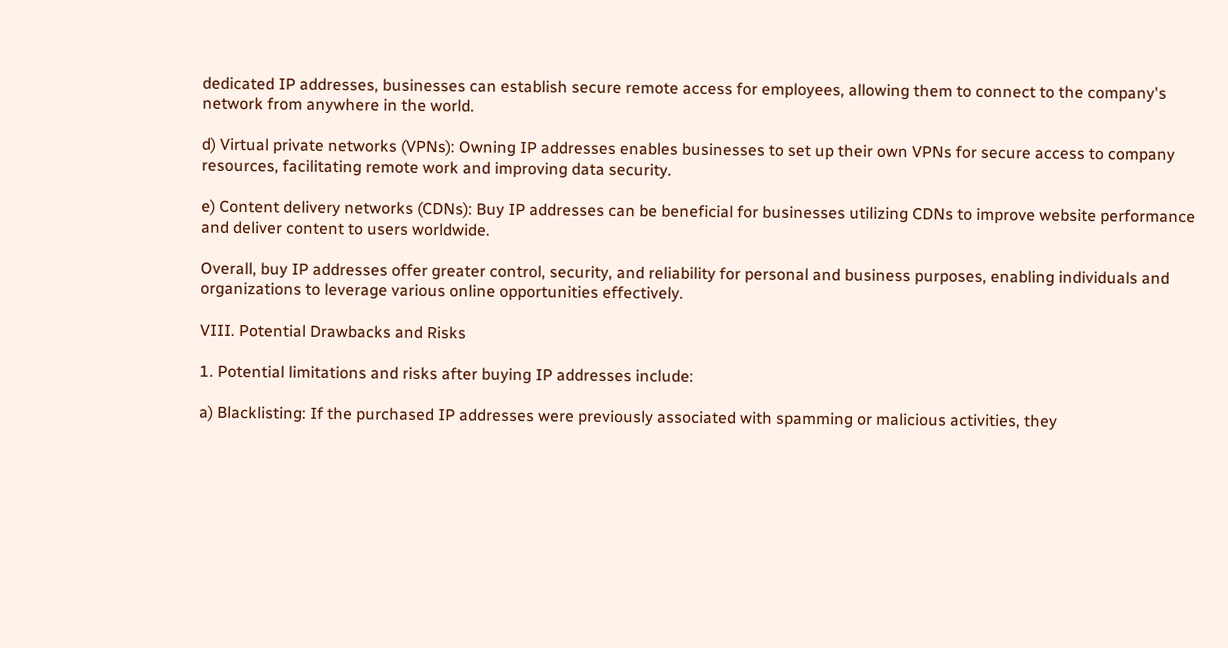dedicated IP addresses, businesses can establish secure remote access for employees, allowing them to connect to the company's network from anywhere in the world.

d) Virtual private networks (VPNs): Owning IP addresses enables businesses to set up their own VPNs for secure access to company resources, facilitating remote work and improving data security.

e) Content delivery networks (CDNs): Buy IP addresses can be beneficial for businesses utilizing CDNs to improve website performance and deliver content to users worldwide.

Overall, buy IP addresses offer greater control, security, and reliability for personal and business purposes, enabling individuals and organizations to leverage various online opportunities effectively.

VIII. Potential Drawbacks and Risks

1. Potential limitations and risks after buying IP addresses include:

a) Blacklisting: If the purchased IP addresses were previously associated with spamming or malicious activities, they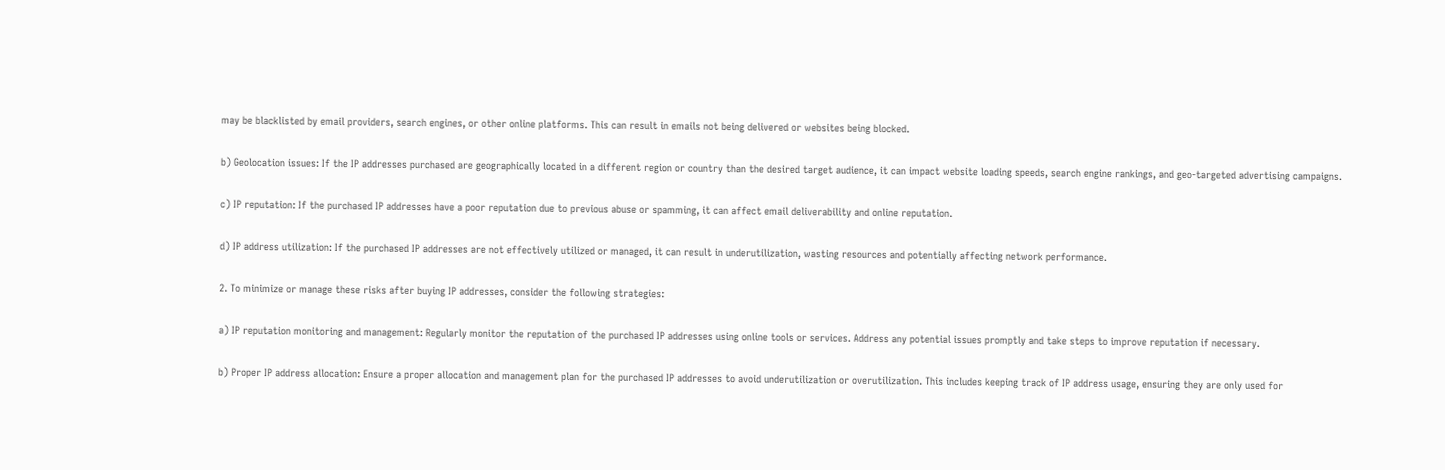may be blacklisted by email providers, search engines, or other online platforms. This can result in emails not being delivered or websites being blocked.

b) Geolocation issues: If the IP addresses purchased are geographically located in a different region or country than the desired target audience, it can impact website loading speeds, search engine rankings, and geo-targeted advertising campaigns.

c) IP reputation: If the purchased IP addresses have a poor reputation due to previous abuse or spamming, it can affect email deliverability and online reputation.

d) IP address utilization: If the purchased IP addresses are not effectively utilized or managed, it can result in underutilization, wasting resources and potentially affecting network performance.

2. To minimize or manage these risks after buying IP addresses, consider the following strategies:

a) IP reputation monitoring and management: Regularly monitor the reputation of the purchased IP addresses using online tools or services. Address any potential issues promptly and take steps to improve reputation if necessary.

b) Proper IP address allocation: Ensure a proper allocation and management plan for the purchased IP addresses to avoid underutilization or overutilization. This includes keeping track of IP address usage, ensuring they are only used for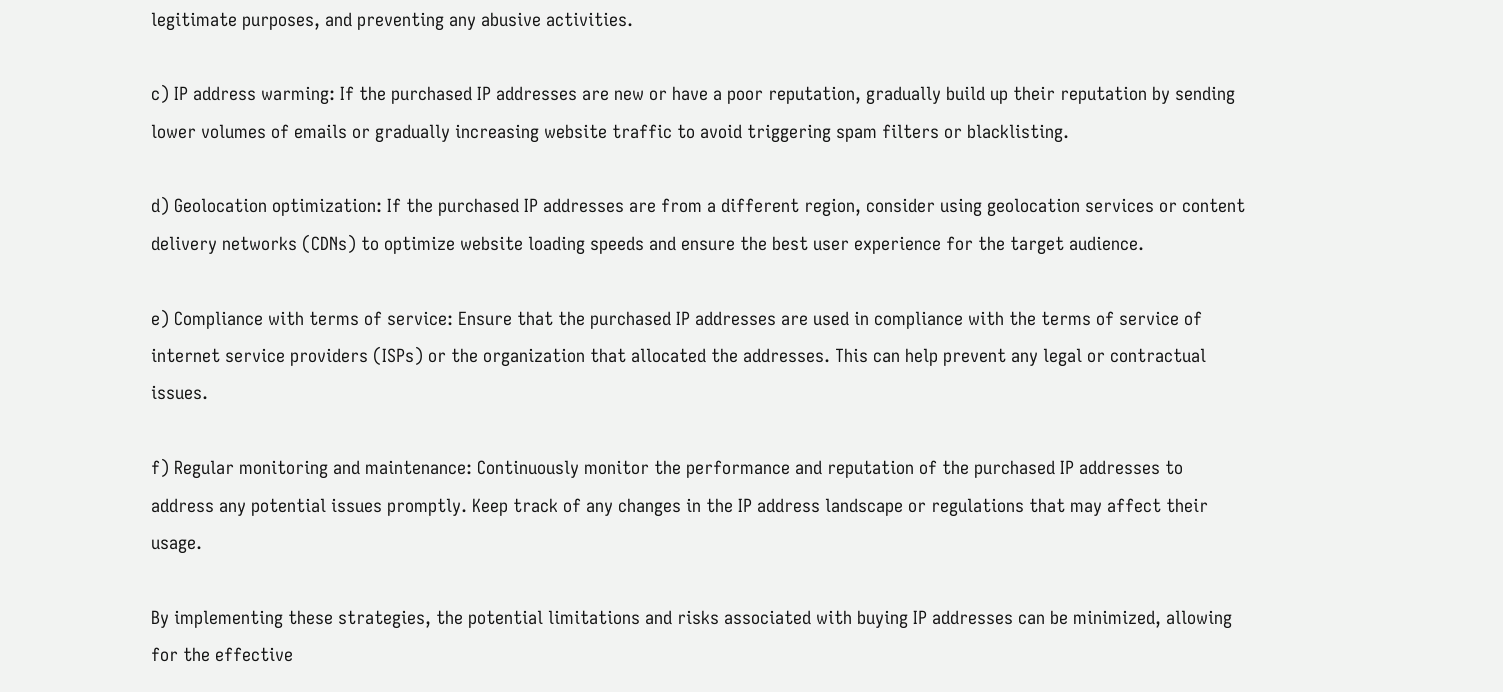legitimate purposes, and preventing any abusive activities.

c) IP address warming: If the purchased IP addresses are new or have a poor reputation, gradually build up their reputation by sending lower volumes of emails or gradually increasing website traffic to avoid triggering spam filters or blacklisting.

d) Geolocation optimization: If the purchased IP addresses are from a different region, consider using geolocation services or content delivery networks (CDNs) to optimize website loading speeds and ensure the best user experience for the target audience.

e) Compliance with terms of service: Ensure that the purchased IP addresses are used in compliance with the terms of service of internet service providers (ISPs) or the organization that allocated the addresses. This can help prevent any legal or contractual issues.

f) Regular monitoring and maintenance: Continuously monitor the performance and reputation of the purchased IP addresses to address any potential issues promptly. Keep track of any changes in the IP address landscape or regulations that may affect their usage.

By implementing these strategies, the potential limitations and risks associated with buying IP addresses can be minimized, allowing for the effective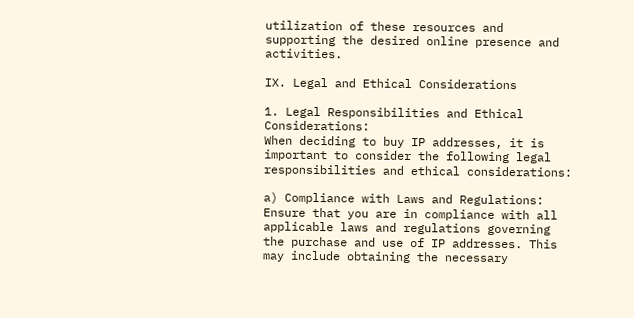utilization of these resources and supporting the desired online presence and activities.

IX. Legal and Ethical Considerations

1. Legal Responsibilities and Ethical Considerations:
When deciding to buy IP addresses, it is important to consider the following legal responsibilities and ethical considerations:

a) Compliance with Laws and Regulations: Ensure that you are in compliance with all applicable laws and regulations governing the purchase and use of IP addresses. This may include obtaining the necessary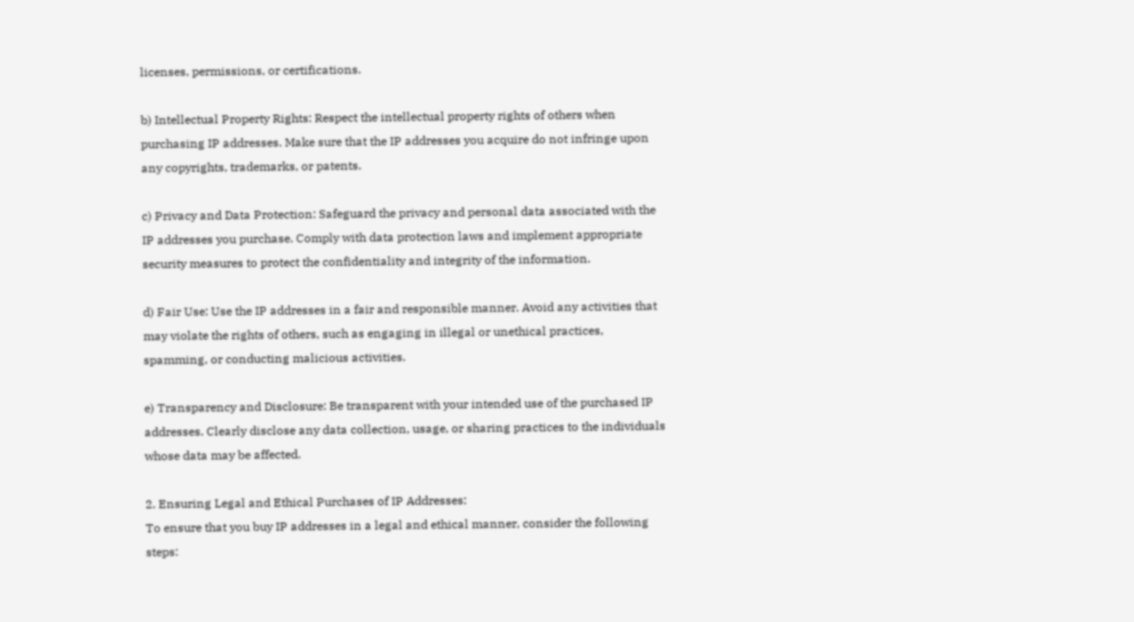licenses, permissions, or certifications.

b) Intellectual Property Rights: Respect the intellectual property rights of others when purchasing IP addresses. Make sure that the IP addresses you acquire do not infringe upon any copyrights, trademarks, or patents.

c) Privacy and Data Protection: Safeguard the privacy and personal data associated with the IP addresses you purchase. Comply with data protection laws and implement appropriate security measures to protect the confidentiality and integrity of the information.

d) Fair Use: Use the IP addresses in a fair and responsible manner. Avoid any activities that may violate the rights of others, such as engaging in illegal or unethical practices, spamming, or conducting malicious activities.

e) Transparency and Disclosure: Be transparent with your intended use of the purchased IP addresses. Clearly disclose any data collection, usage, or sharing practices to the individuals whose data may be affected.

2. Ensuring Legal and Ethical Purchases of IP Addresses:
To ensure that you buy IP addresses in a legal and ethical manner, consider the following steps: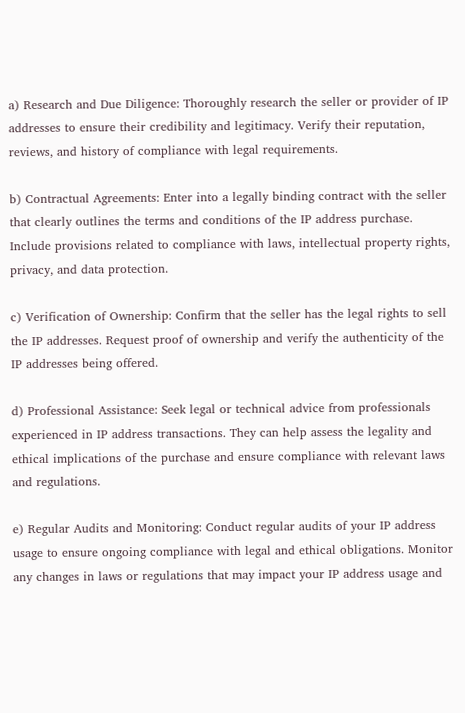a) Research and Due Diligence: Thoroughly research the seller or provider of IP addresses to ensure their credibility and legitimacy. Verify their reputation, reviews, and history of compliance with legal requirements.

b) Contractual Agreements: Enter into a legally binding contract with the seller that clearly outlines the terms and conditions of the IP address purchase. Include provisions related to compliance with laws, intellectual property rights, privacy, and data protection.

c) Verification of Ownership: Confirm that the seller has the legal rights to sell the IP addresses. Request proof of ownership and verify the authenticity of the IP addresses being offered.

d) Professional Assistance: Seek legal or technical advice from professionals experienced in IP address transactions. They can help assess the legality and ethical implications of the purchase and ensure compliance with relevant laws and regulations.

e) Regular Audits and Monitoring: Conduct regular audits of your IP address usage to ensure ongoing compliance with legal and ethical obligations. Monitor any changes in laws or regulations that may impact your IP address usage and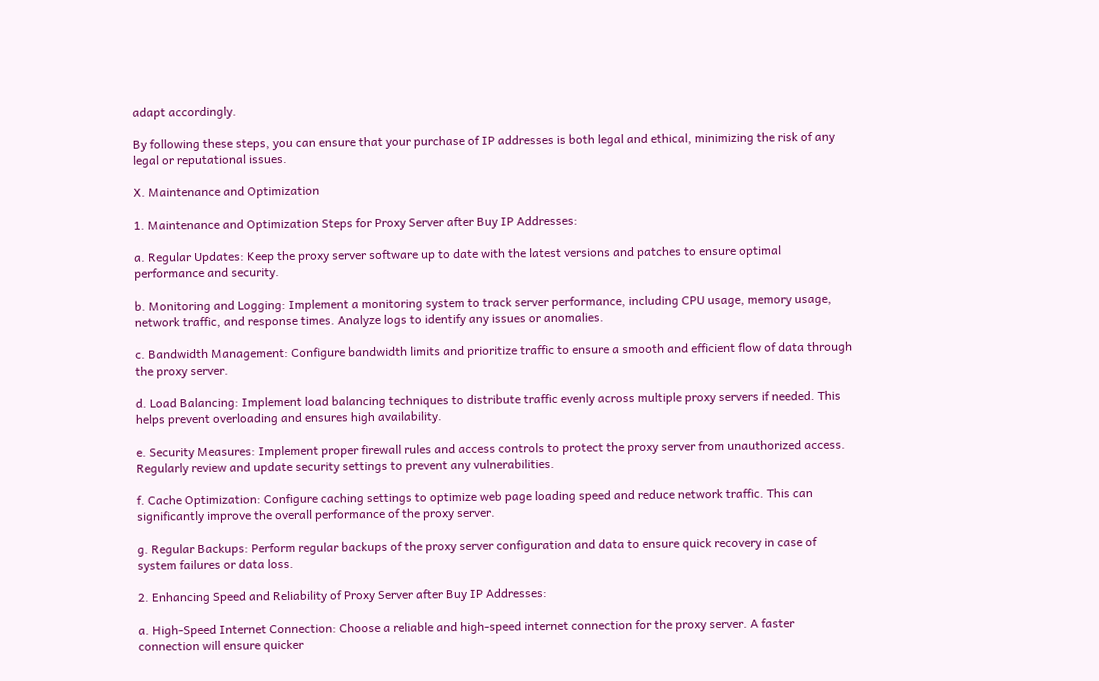adapt accordingly.

By following these steps, you can ensure that your purchase of IP addresses is both legal and ethical, minimizing the risk of any legal or reputational issues.

X. Maintenance and Optimization

1. Maintenance and Optimization Steps for Proxy Server after Buy IP Addresses:

a. Regular Updates: Keep the proxy server software up to date with the latest versions and patches to ensure optimal performance and security.

b. Monitoring and Logging: Implement a monitoring system to track server performance, including CPU usage, memory usage, network traffic, and response times. Analyze logs to identify any issues or anomalies.

c. Bandwidth Management: Configure bandwidth limits and prioritize traffic to ensure a smooth and efficient flow of data through the proxy server.

d. Load Balancing: Implement load balancing techniques to distribute traffic evenly across multiple proxy servers if needed. This helps prevent overloading and ensures high availability.

e. Security Measures: Implement proper firewall rules and access controls to protect the proxy server from unauthorized access. Regularly review and update security settings to prevent any vulnerabilities.

f. Cache Optimization: Configure caching settings to optimize web page loading speed and reduce network traffic. This can significantly improve the overall performance of the proxy server.

g. Regular Backups: Perform regular backups of the proxy server configuration and data to ensure quick recovery in case of system failures or data loss.

2. Enhancing Speed and Reliability of Proxy Server after Buy IP Addresses:

a. High-Speed Internet Connection: Choose a reliable and high-speed internet connection for the proxy server. A faster connection will ensure quicker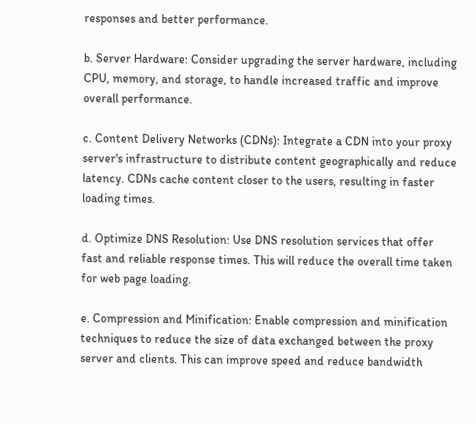responses and better performance.

b. Server Hardware: Consider upgrading the server hardware, including CPU, memory, and storage, to handle increased traffic and improve overall performance.

c. Content Delivery Networks (CDNs): Integrate a CDN into your proxy server's infrastructure to distribute content geographically and reduce latency. CDNs cache content closer to the users, resulting in faster loading times.

d. Optimize DNS Resolution: Use DNS resolution services that offer fast and reliable response times. This will reduce the overall time taken for web page loading.

e. Compression and Minification: Enable compression and minification techniques to reduce the size of data exchanged between the proxy server and clients. This can improve speed and reduce bandwidth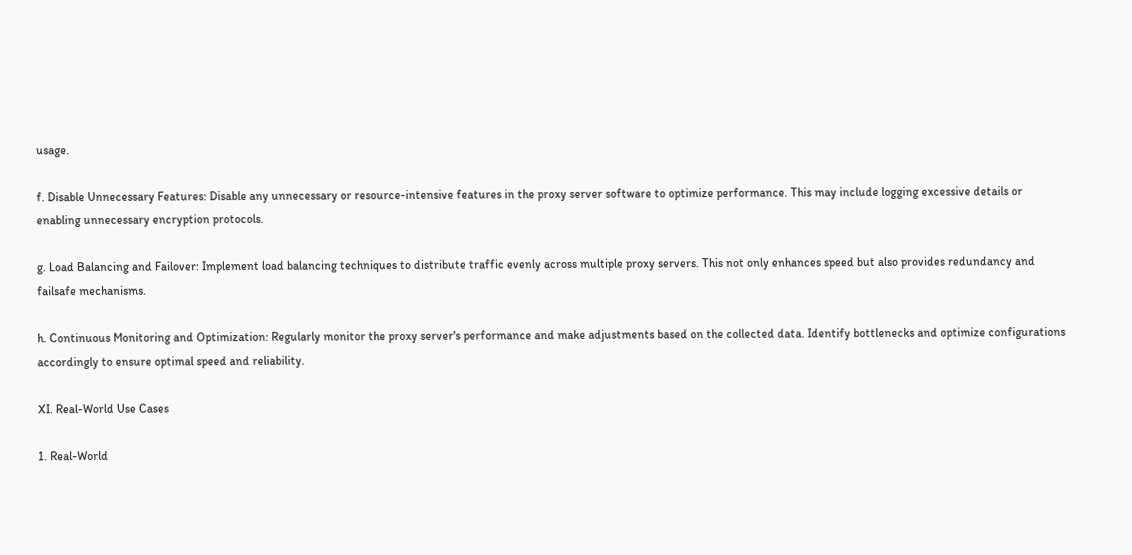usage.

f. Disable Unnecessary Features: Disable any unnecessary or resource-intensive features in the proxy server software to optimize performance. This may include logging excessive details or enabling unnecessary encryption protocols.

g. Load Balancing and Failover: Implement load balancing techniques to distribute traffic evenly across multiple proxy servers. This not only enhances speed but also provides redundancy and failsafe mechanisms.

h. Continuous Monitoring and Optimization: Regularly monitor the proxy server's performance and make adjustments based on the collected data. Identify bottlenecks and optimize configurations accordingly to ensure optimal speed and reliability.

XI. Real-World Use Cases

1. Real-World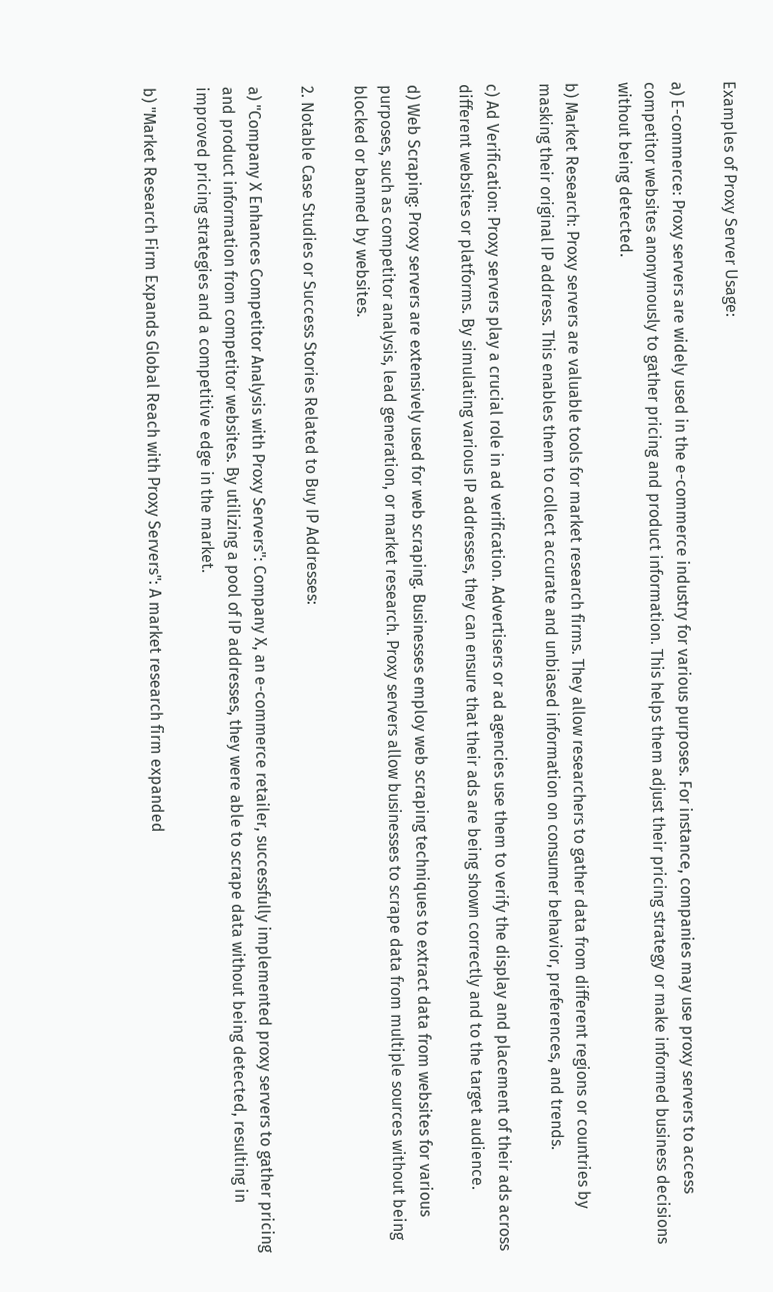Examples of Proxy Server Usage:

a) E-commerce: Proxy servers are widely used in the e-commerce industry for various purposes. For instance, companies may use proxy servers to access competitor websites anonymously to gather pricing and product information. This helps them adjust their pricing strategy or make informed business decisions without being detected.

b) Market Research: Proxy servers are valuable tools for market research firms. They allow researchers to gather data from different regions or countries by masking their original IP address. This enables them to collect accurate and unbiased information on consumer behavior, preferences, and trends.

c) Ad Verification: Proxy servers play a crucial role in ad verification. Advertisers or ad agencies use them to verify the display and placement of their ads across different websites or platforms. By simulating various IP addresses, they can ensure that their ads are being shown correctly and to the target audience.

d) Web Scraping: Proxy servers are extensively used for web scraping. Businesses employ web scraping techniques to extract data from websites for various purposes, such as competitor analysis, lead generation, or market research. Proxy servers allow businesses to scrape data from multiple sources without being blocked or banned by websites.

2. Notable Case Studies or Success Stories Related to Buy IP Addresses:

a) "Company X Enhances Competitor Analysis with Proxy Servers": Company X, an e-commerce retailer, successfully implemented proxy servers to gather pricing and product information from competitor websites. By utilizing a pool of IP addresses, they were able to scrape data without being detected, resulting in improved pricing strategies and a competitive edge in the market.

b) "Market Research Firm Expands Global Reach with Proxy Servers": A market research firm expanded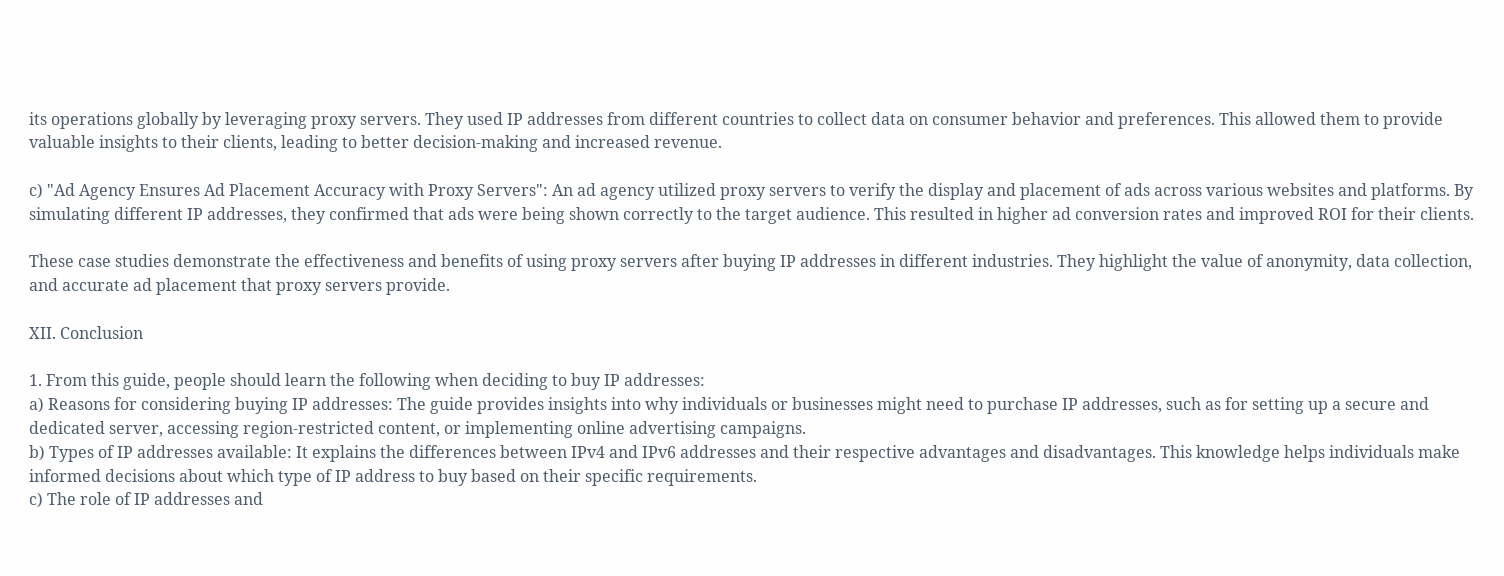its operations globally by leveraging proxy servers. They used IP addresses from different countries to collect data on consumer behavior and preferences. This allowed them to provide valuable insights to their clients, leading to better decision-making and increased revenue.

c) "Ad Agency Ensures Ad Placement Accuracy with Proxy Servers": An ad agency utilized proxy servers to verify the display and placement of ads across various websites and platforms. By simulating different IP addresses, they confirmed that ads were being shown correctly to the target audience. This resulted in higher ad conversion rates and improved ROI for their clients.

These case studies demonstrate the effectiveness and benefits of using proxy servers after buying IP addresses in different industries. They highlight the value of anonymity, data collection, and accurate ad placement that proxy servers provide.

XII. Conclusion

1. From this guide, people should learn the following when deciding to buy IP addresses:
a) Reasons for considering buying IP addresses: The guide provides insights into why individuals or businesses might need to purchase IP addresses, such as for setting up a secure and dedicated server, accessing region-restricted content, or implementing online advertising campaigns.
b) Types of IP addresses available: It explains the differences between IPv4 and IPv6 addresses and their respective advantages and disadvantages. This knowledge helps individuals make informed decisions about which type of IP address to buy based on their specific requirements.
c) The role of IP addresses and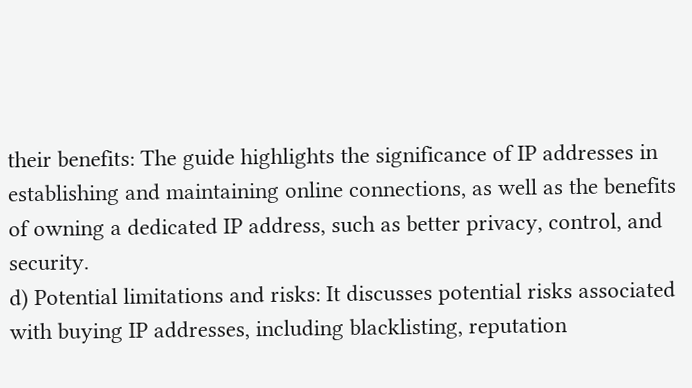their benefits: The guide highlights the significance of IP addresses in establishing and maintaining online connections, as well as the benefits of owning a dedicated IP address, such as better privacy, control, and security.
d) Potential limitations and risks: It discusses potential risks associated with buying IP addresses, including blacklisting, reputation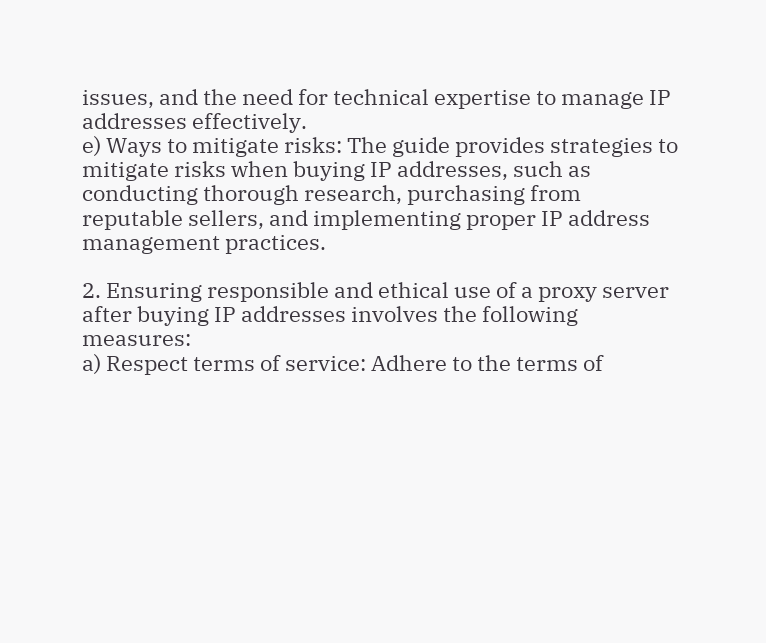issues, and the need for technical expertise to manage IP addresses effectively.
e) Ways to mitigate risks: The guide provides strategies to mitigate risks when buying IP addresses, such as conducting thorough research, purchasing from reputable sellers, and implementing proper IP address management practices.

2. Ensuring responsible and ethical use of a proxy server after buying IP addresses involves the following measures:
a) Respect terms of service: Adhere to the terms of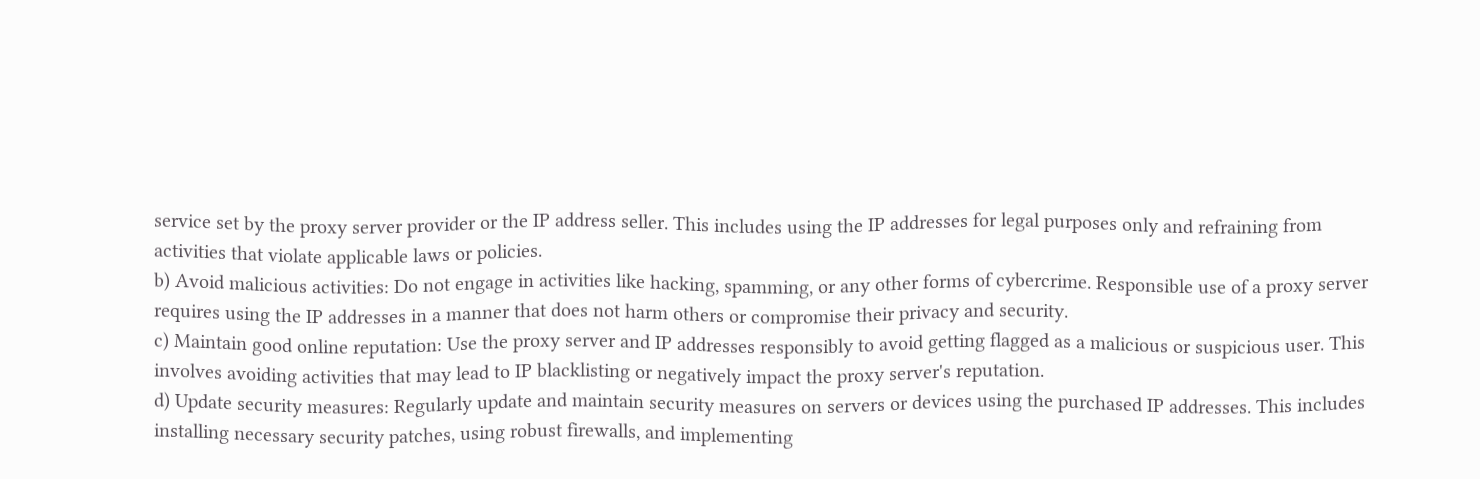service set by the proxy server provider or the IP address seller. This includes using the IP addresses for legal purposes only and refraining from activities that violate applicable laws or policies.
b) Avoid malicious activities: Do not engage in activities like hacking, spamming, or any other forms of cybercrime. Responsible use of a proxy server requires using the IP addresses in a manner that does not harm others or compromise their privacy and security.
c) Maintain good online reputation: Use the proxy server and IP addresses responsibly to avoid getting flagged as a malicious or suspicious user. This involves avoiding activities that may lead to IP blacklisting or negatively impact the proxy server's reputation.
d) Update security measures: Regularly update and maintain security measures on servers or devices using the purchased IP addresses. This includes installing necessary security patches, using robust firewalls, and implementing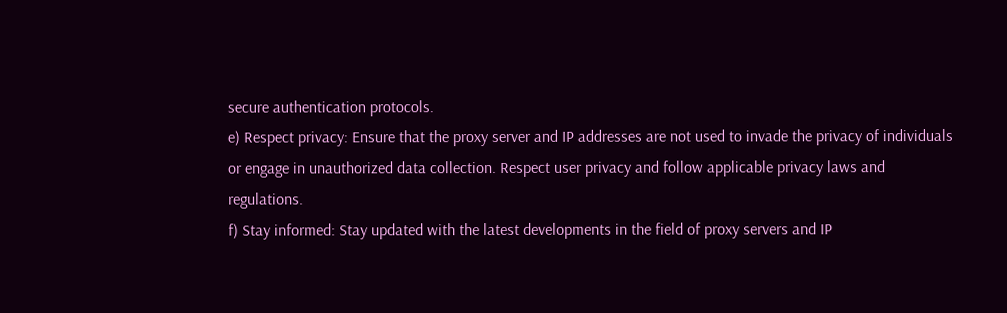secure authentication protocols.
e) Respect privacy: Ensure that the proxy server and IP addresses are not used to invade the privacy of individuals or engage in unauthorized data collection. Respect user privacy and follow applicable privacy laws and regulations.
f) Stay informed: Stay updated with the latest developments in the field of proxy servers and IP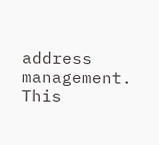address management. This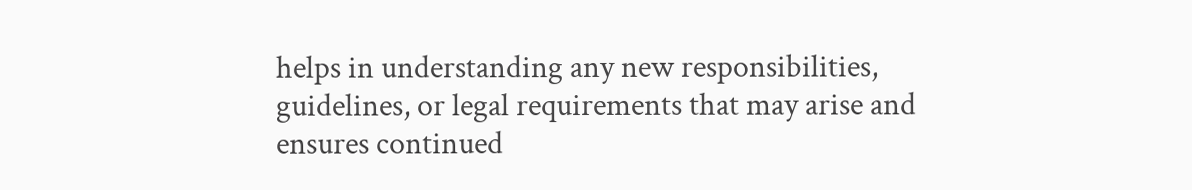helps in understanding any new responsibilities, guidelines, or legal requirements that may arise and ensures continued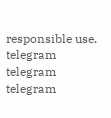responsible use.
telegram telegram telegram